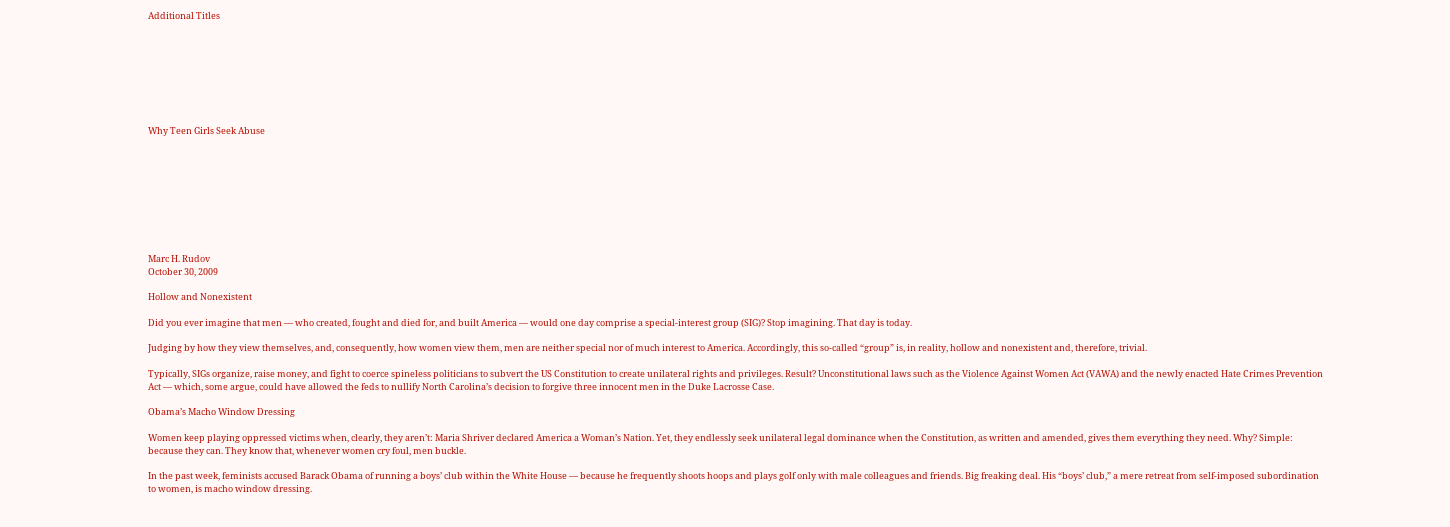Additional Titles








Why Teen Girls Seek Abuse









Marc H. Rudov
October 30, 2009

Hollow and Nonexistent

Did you ever imagine that men — who created, fought and died for, and built America — would one day comprise a special-interest group (SIG)? Stop imagining. That day is today.

Judging by how they view themselves, and, consequently, how women view them, men are neither special nor of much interest to America. Accordingly, this so-called “group” is, in reality, hollow and nonexistent and, therefore, trivial.

Typically, SIGs organize, raise money, and fight to coerce spineless politicians to subvert the US Constitution to create unilateral rights and privileges. Result? Unconstitutional laws such as the Violence Against Women Act (VAWA) and the newly enacted Hate Crimes Prevention Act — which, some argue, could have allowed the feds to nullify North Carolina’s decision to forgive three innocent men in the Duke Lacrosse Case.

Obama’s Macho Window Dressing

Women keep playing oppressed victims when, clearly, they aren’t: Maria Shriver declared America a Woman’s Nation. Yet, they endlessly seek unilateral legal dominance when the Constitution, as written and amended, gives them everything they need. Why? Simple: because they can. They know that, whenever women cry foul, men buckle.

In the past week, feminists accused Barack Obama of running a boys’ club within the White House — because he frequently shoots hoops and plays golf only with male colleagues and friends. Big freaking deal. His “boys’ club,” a mere retreat from self-imposed subordination to women, is macho window dressing.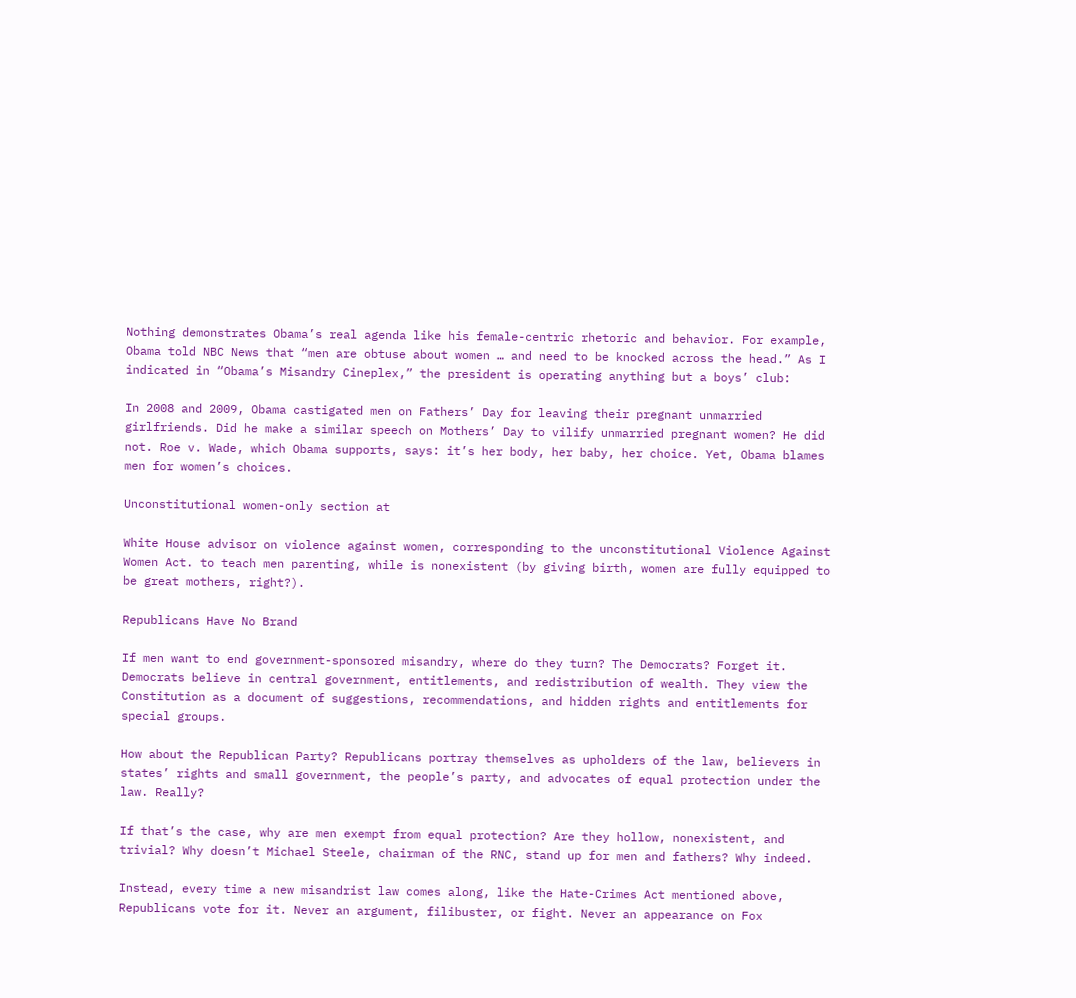Nothing demonstrates Obama’s real agenda like his female-centric rhetoric and behavior. For example, Obama told NBC News that “men are obtuse about women … and need to be knocked across the head.” As I indicated in “Obama’s Misandry Cineplex,” the president is operating anything but a boys’ club:

In 2008 and 2009, Obama castigated men on Fathers’ Day for leaving their pregnant unmarried girlfriends. Did he make a similar speech on Mothers’ Day to vilify unmarried pregnant women? He did not. Roe v. Wade, which Obama supports, says: it’s her body, her baby, her choice. Yet, Obama blames men for women’s choices.

Unconstitutional women-only section at

White House advisor on violence against women, corresponding to the unconstitutional Violence Against Women Act. to teach men parenting, while is nonexistent (by giving birth, women are fully equipped to be great mothers, right?).

Republicans Have No Brand

If men want to end government-sponsored misandry, where do they turn? The Democrats? Forget it. Democrats believe in central government, entitlements, and redistribution of wealth. They view the Constitution as a document of suggestions, recommendations, and hidden rights and entitlements for special groups.

How about the Republican Party? Republicans portray themselves as upholders of the law, believers in states’ rights and small government, the people’s party, and advocates of equal protection under the law. Really?

If that’s the case, why are men exempt from equal protection? Are they hollow, nonexistent, and trivial? Why doesn’t Michael Steele, chairman of the RNC, stand up for men and fathers? Why indeed.

Instead, every time a new misandrist law comes along, like the Hate-Crimes Act mentioned above, Republicans vote for it. Never an argument, filibuster, or fight. Never an appearance on Fox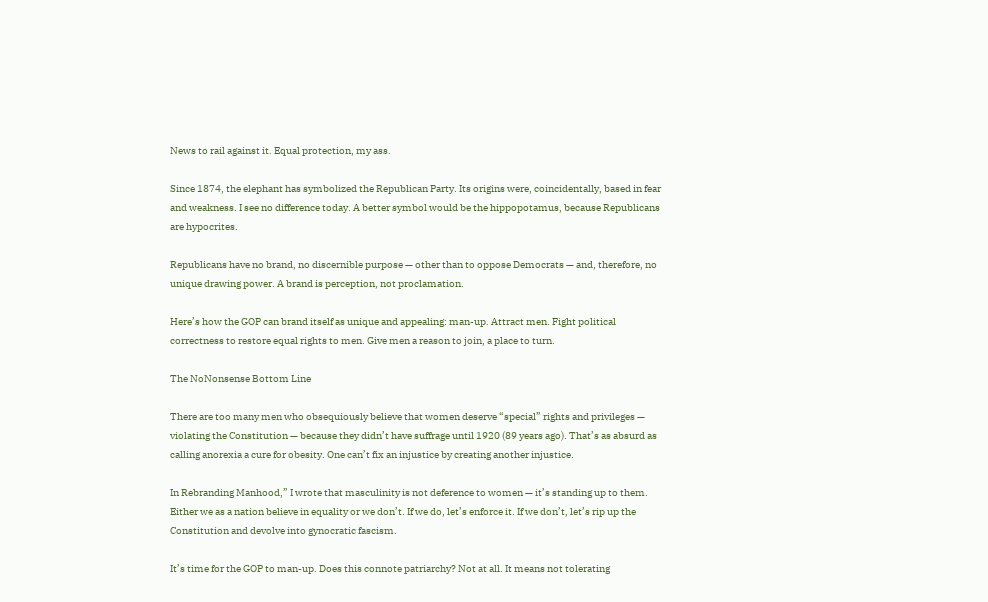News to rail against it. Equal protection, my ass.

Since 1874, the elephant has symbolized the Republican Party. Its origins were, coincidentally, based in fear and weakness. I see no difference today. A better symbol would be the hippopotamus, because Republicans are hypocrites.

Republicans have no brand, no discernible purpose — other than to oppose Democrats — and, therefore, no unique drawing power. A brand is perception, not proclamation.

Here’s how the GOP can brand itself as unique and appealing: man-up. Attract men. Fight political correctness to restore equal rights to men. Give men a reason to join, a place to turn.

The NoNonsense Bottom Line

There are too many men who obsequiously believe that women deserve “special” rights and privileges — violating the Constitution — because they didn’t have suffrage until 1920 (89 years ago). That’s as absurd as calling anorexia a cure for obesity. One can’t fix an injustice by creating another injustice.

In Rebranding Manhood,” I wrote that masculinity is not deference to women — it’s standing up to them. Either we as a nation believe in equality or we don’t. If we do, let’s enforce it. If we don’t, let’s rip up the Constitution and devolve into gynocratic fascism.

It’s time for the GOP to man-up. Does this connote patriarchy? Not at all. It means not tolerating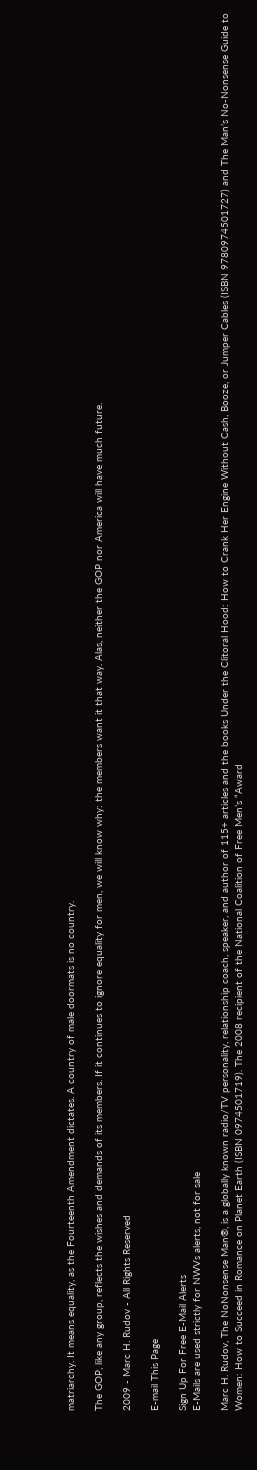matriarchy. It means equality, as the Fourteenth Amendment dictates. A country of male doormats is no country.

The GOP, like any group, reflects the wishes and demands of its members. If it continues to ignore equality for men, we will know why: the members want it that way. Alas, neither the GOP nor America will have much future.

2009 - Marc H. Rudov - All Rights Reserved

E-mail This Page

Sign Up For Free E-Mail Alerts
E-Mails are used strictly for NWVs alerts, not for sale

Marc H. Rudov, The NoNonsense Man®, is a globally known radio/TV personality, relationship coach, speaker, and author of 115+ articles and the books Under the Clitoral Hood: How to Crank Her Engine Without Cash, Booze, or Jumper Cables (ISBN 9780974501727) and The Man’s No-Nonsense Guide to Women: How to Succeed in Romance on Planet Earth (ISBN 0974501719). The 2008 recipient of the National Coalition of Free Men’s “Award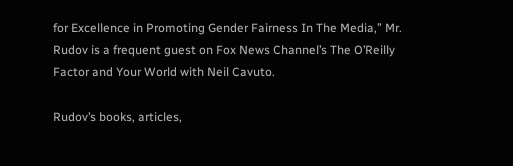for Excellence in Promoting Gender Fairness In The Media,” Mr. Rudov is a frequent guest on Fox News Channel’s The O’Reilly Factor and Your World with Neil Cavuto.

Rudov’s books, articles,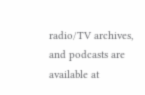radio/TV archives, and podcasts are available at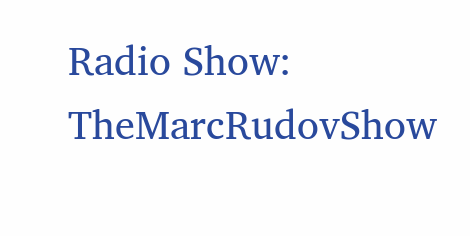Radio Show: TheMarcRudovShow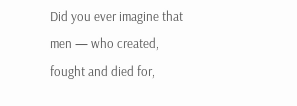Did you ever imagine that men — who created, fought and died for,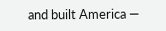and built America —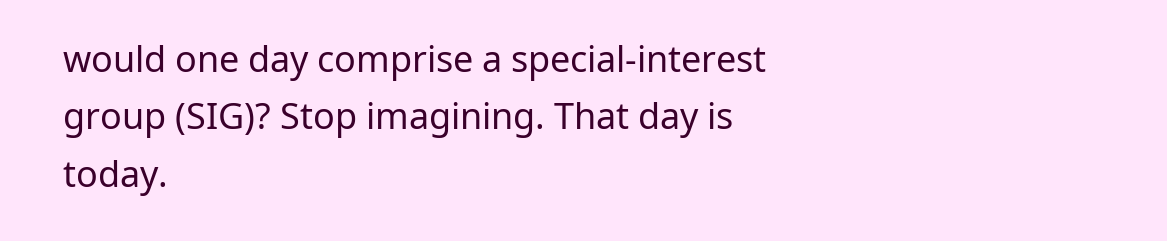would one day comprise a special-interest group (SIG)? Stop imagining. That day is today.